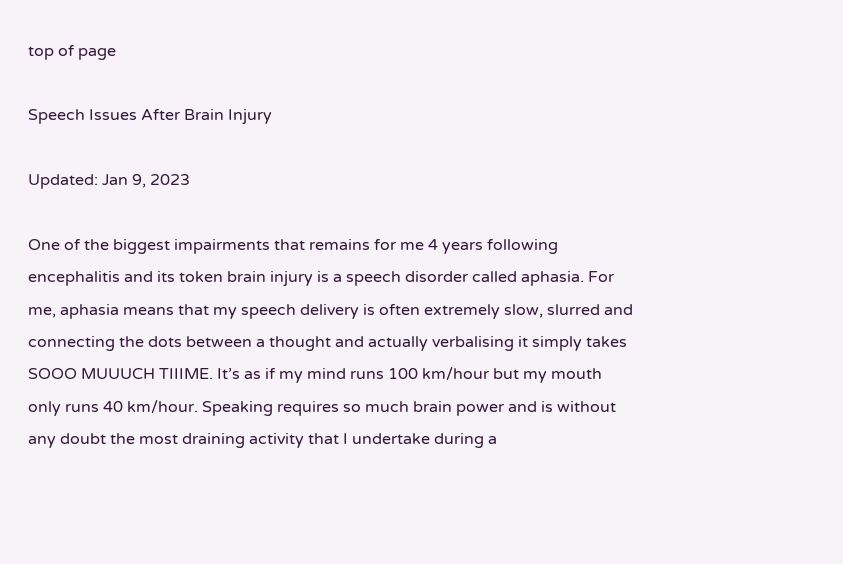top of page

Speech Issues After Brain Injury

Updated: Jan 9, 2023

One of the biggest impairments that remains for me 4 years following encephalitis and its token brain injury is a speech disorder called aphasia. For me, aphasia means that my speech delivery is often extremely slow, slurred and connecting the dots between a thought and actually verbalising it simply takes SOOO MUUUCH TIIIME. It’s as if my mind runs 100 km/hour but my mouth only runs 40 km/hour. Speaking requires so much brain power and is without any doubt the most draining activity that I undertake during a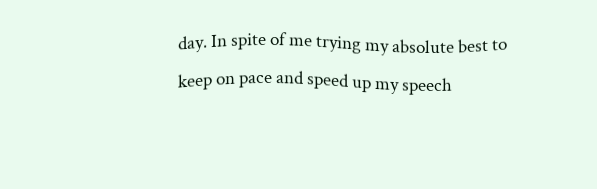day. In spite of me trying my absolute best to keep on pace and speed up my speech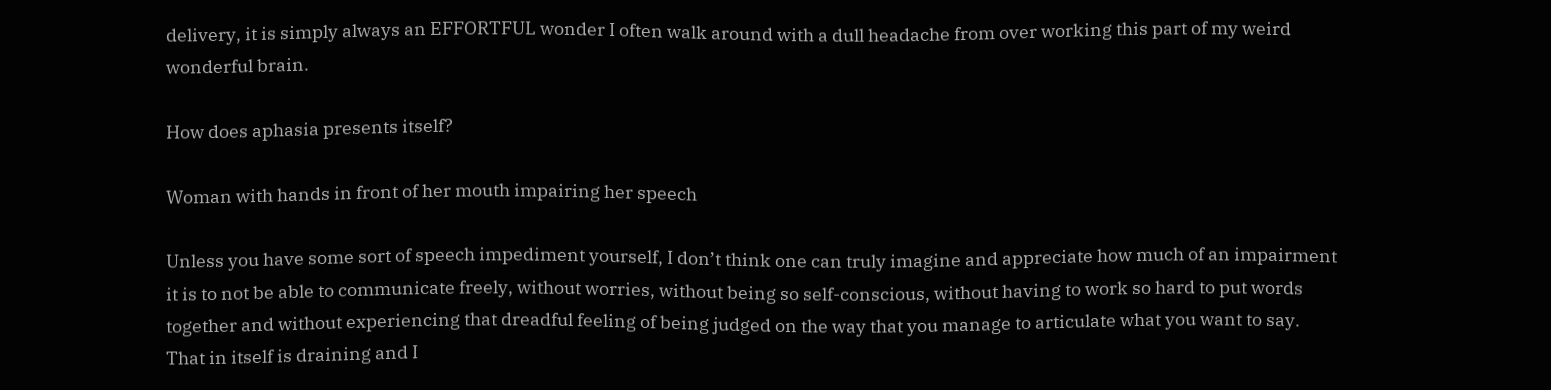delivery, it is simply always an EFFORTFUL wonder I often walk around with a dull headache from over working this part of my weird wonderful brain.

How does aphasia presents itself?

Woman with hands in front of her mouth impairing her speech

Unless you have some sort of speech impediment yourself, I don’t think one can truly imagine and appreciate how much of an impairment it is to not be able to communicate freely, without worries, without being so self-conscious, without having to work so hard to put words together and without experiencing that dreadful feeling of being judged on the way that you manage to articulate what you want to say. That in itself is draining and I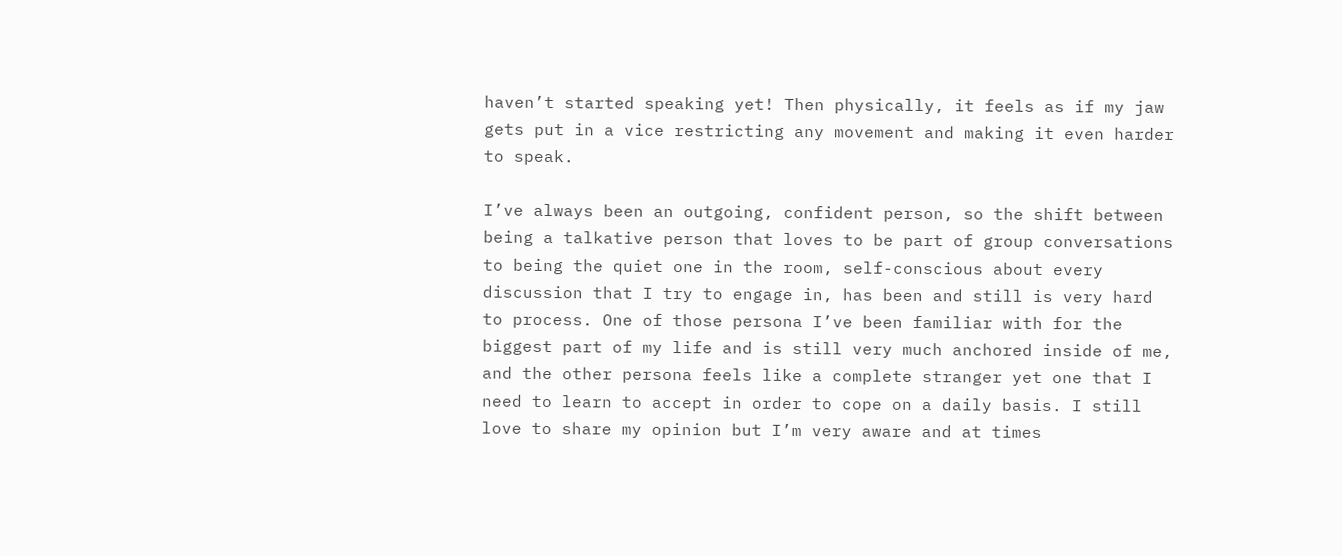haven’t started speaking yet! Then physically, it feels as if my jaw gets put in a vice restricting any movement and making it even harder to speak.

I’ve always been an outgoing, confident person, so the shift between being a talkative person that loves to be part of group conversations to being the quiet one in the room, self-conscious about every discussion that I try to engage in, has been and still is very hard to process. One of those persona I’ve been familiar with for the biggest part of my life and is still very much anchored inside of me, and the other persona feels like a complete stranger yet one that I need to learn to accept in order to cope on a daily basis. I still love to share my opinion but I’m very aware and at times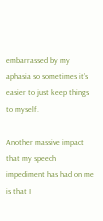embarrassed by my aphasia so sometimes it’s easier to just keep things to myself.

Another massive impact that my speech impediment has had on me is that I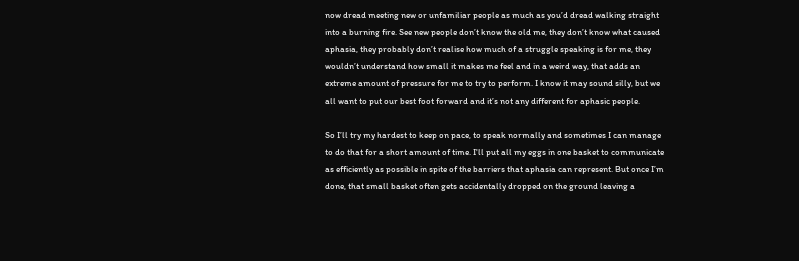now dread meeting new or unfamiliar people as much as you’d dread walking straight into a burning fire. See new people don’t know the old me, they don’t know what caused aphasia, they probably don’t realise how much of a struggle speaking is for me, they wouldn’t understand how small it makes me feel and in a weird way, that adds an extreme amount of pressure for me to try to perform. I know it may sound silly, but we all want to put our best foot forward and it’s not any different for aphasic people.

So I’ll try my hardest to keep on pace, to speak normally and sometimes I can manage to do that for a short amount of time. I'll put all my eggs in one basket to communicate as efficiently as possible in spite of the barriers that aphasia can represent. But once I’m done, that small basket often gets accidentally dropped on the ground leaving a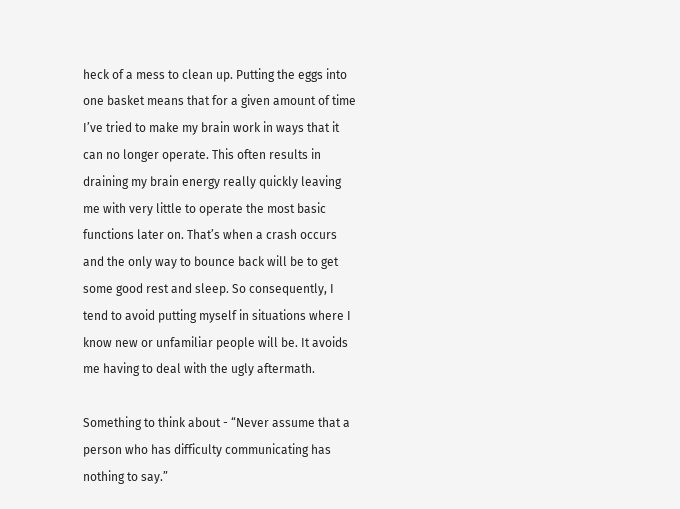heck of a mess to clean up. Putting the eggs into one basket means that for a given amount of time I’ve tried to make my brain work in ways that it can no longer operate. This often results in draining my brain energy really quickly leaving me with very little to operate the most basic functions later on. That’s when a crash occurs and the only way to bounce back will be to get some good rest and sleep. So consequently, I tend to avoid putting myself in situations where I know new or unfamiliar people will be. It avoids me having to deal with the ugly aftermath.

Something to think about - “Never assume that a person who has difficulty communicating has nothing to say.”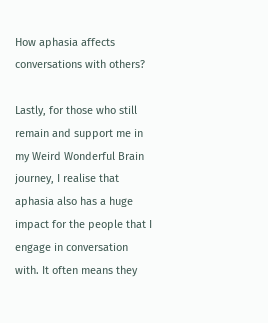How aphasia affects conversations with others?

Lastly, for those who still remain and support me in my Weird Wonderful Brain journey, I realise that aphasia also has a huge impact for the people that I engage in conversation with. It often means they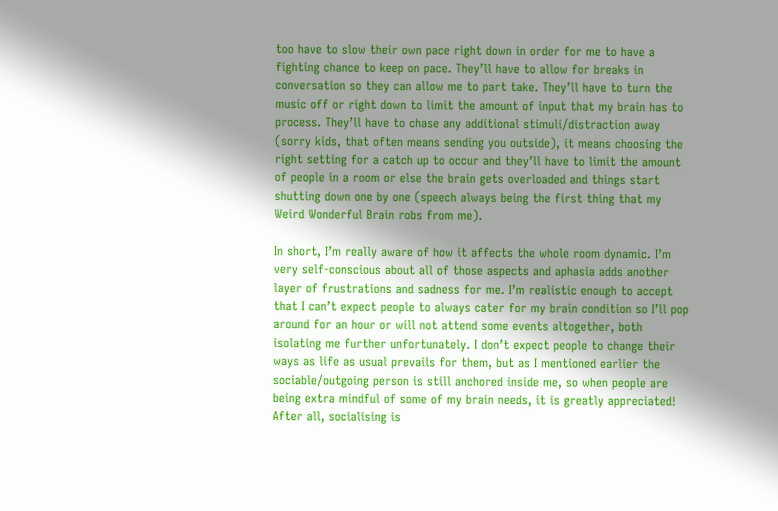too have to slow their own pace right down in order for me to have a fighting chance to keep on pace. They’ll have to allow for breaks in conversation so they can allow me to part take. They’ll have to turn the music off or right down to limit the amount of input that my brain has to process. They’ll have to chase any additional stimuli/distraction away (sorry kids, that often means sending you outside), it means choosing the right setting for a catch up to occur and they’ll have to limit the amount of people in a room or else the brain gets overloaded and things start shutting down one by one (speech always being the first thing that my Weird Wonderful Brain robs from me).

In short, I’m really aware of how it affects the whole room dynamic. I’m very self-conscious about all of those aspects and aphasia adds another layer of frustrations and sadness for me. I’m realistic enough to accept that I can’t expect people to always cater for my brain condition so I’ll pop around for an hour or will not attend some events altogether, both isolating me further unfortunately. I don’t expect people to change their ways as life as usual prevails for them, but as I mentioned earlier the sociable/outgoing person is still anchored inside me, so when people are being extra mindful of some of my brain needs, it is greatly appreciated! After all, socialising is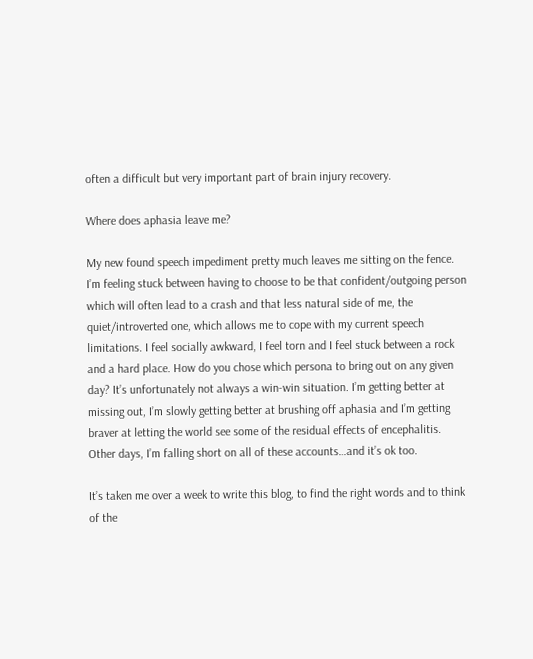often a difficult but very important part of brain injury recovery.

Where does aphasia leave me?

My new found speech impediment pretty much leaves me sitting on the fence. I’m feeling stuck between having to choose to be that confident/outgoing person which will often lead to a crash and that less natural side of me, the quiet/introverted one, which allows me to cope with my current speech limitations. I feel socially awkward, I feel torn and I feel stuck between a rock and a hard place. How do you chose which persona to bring out on any given day? It’s unfortunately not always a win-win situation. I’m getting better at missing out, I’m slowly getting better at brushing off aphasia and I’m getting braver at letting the world see some of the residual effects of encephalitis. Other days, I’m falling short on all of these accounts…and it’s ok too.

It’s taken me over a week to write this blog, to find the right words and to think of the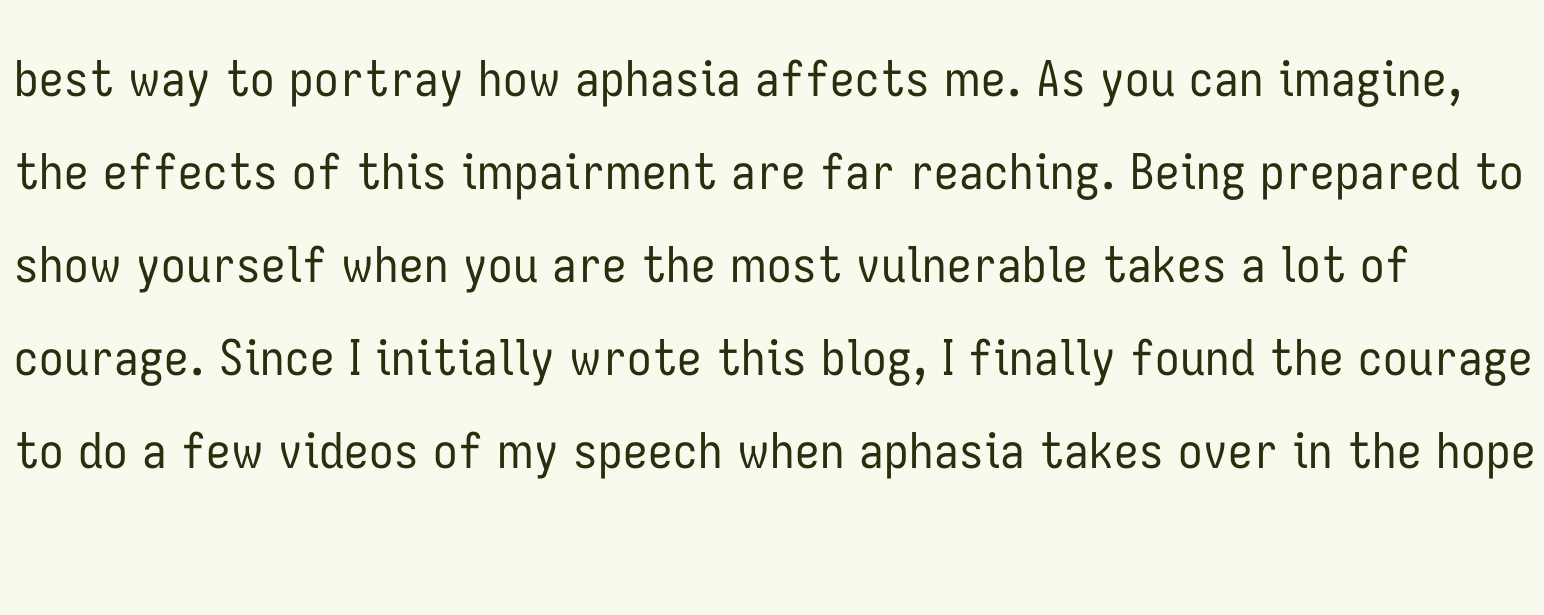best way to portray how aphasia affects me. As you can imagine, the effects of this impairment are far reaching. Being prepared to show yourself when you are the most vulnerable takes a lot of courage. Since I initially wrote this blog, I finally found the courage to do a few videos of my speech when aphasia takes over in the hope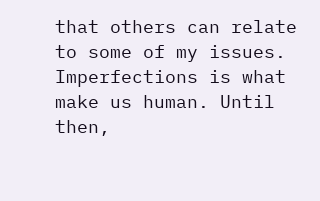that others can relate to some of my issues. Imperfections is what make us human. Until then,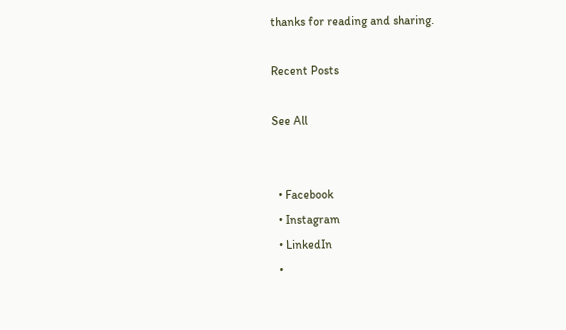thanks for reading and sharing.

Recent Posts

See All


  • Facebook
  • Instagram
  • LinkedIn
  •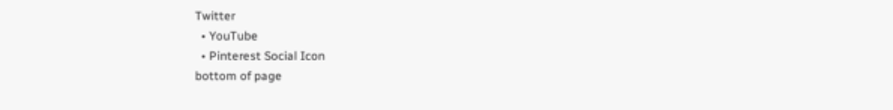Twitter
  • YouTube
  • Pinterest Social Icon
bottom of page